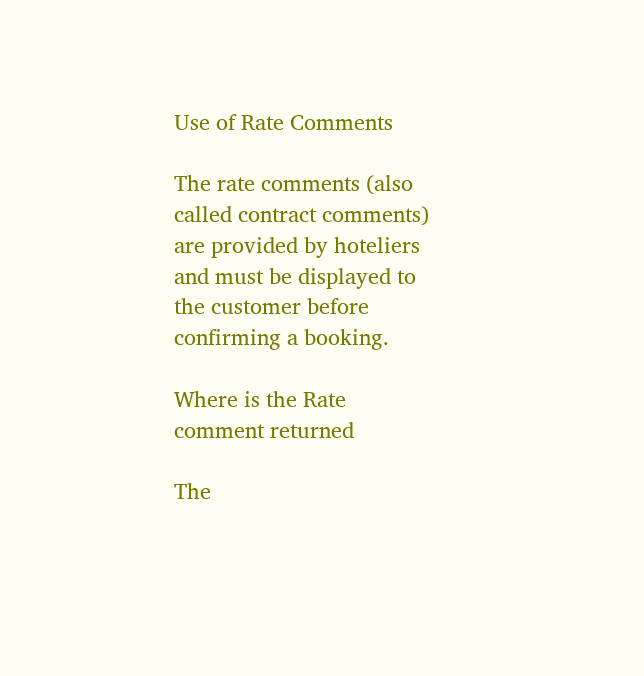Use of Rate Comments

The rate comments (also called contract comments) are provided by hoteliers and must be displayed to the customer before confirming a booking.

Where is the Rate comment returned

The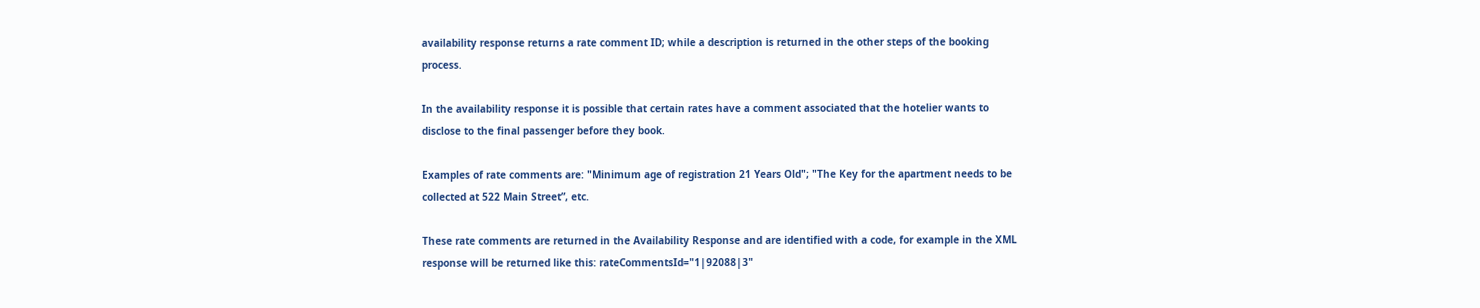availability response returns a rate comment ID; while a description is returned in the other steps of the booking process.

In the availability response it is possible that certain rates have a comment associated that the hotelier wants to disclose to the final passenger before they book.

Examples of rate comments are: "Minimum age of registration 21 Years Old"; "The Key for the apartment needs to be collected at 522 Main Street”, etc.

These rate comments are returned in the Availability Response and are identified with a code, for example in the XML response will be returned like this: rateCommentsId="1|92088|3"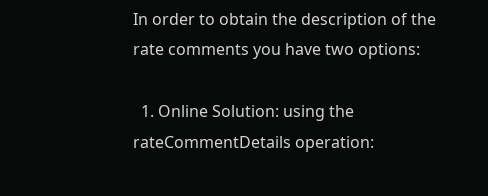In order to obtain the description of the rate comments you have two options:

  1. Online Solution: using the rateCommentDetails operation: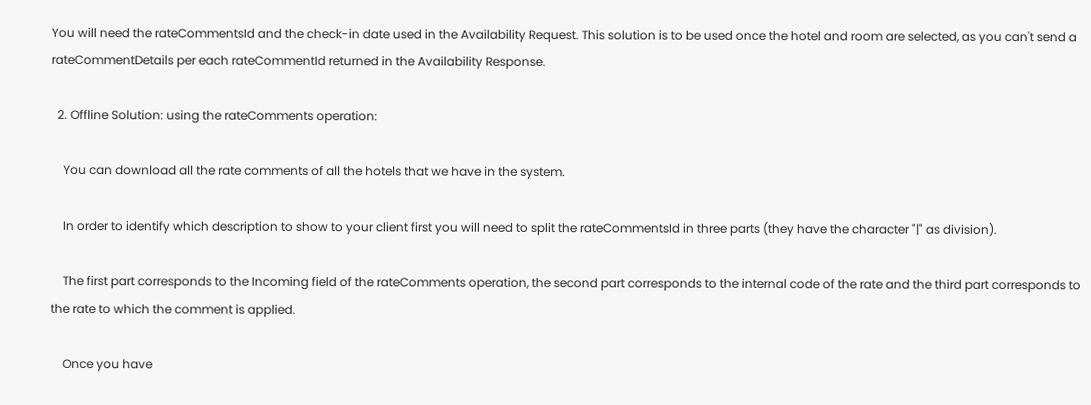You will need the rateCommentsId and the check-in date used in the Availability Request. This solution is to be used once the hotel and room are selected, as you can't send a rateCommentDetails per each rateCommentId returned in the Availability Response.

  2. Offline Solution: using the rateComments operation:

    You can download all the rate comments of all the hotels that we have in the system.

    In order to identify which description to show to your client first you will need to split the rateCommentsId in three parts (they have the character "|" as division).

    The first part corresponds to the Incoming field of the rateComments operation, the second part corresponds to the internal code of the rate and the third part corresponds to the rate to which the comment is applied.

    Once you have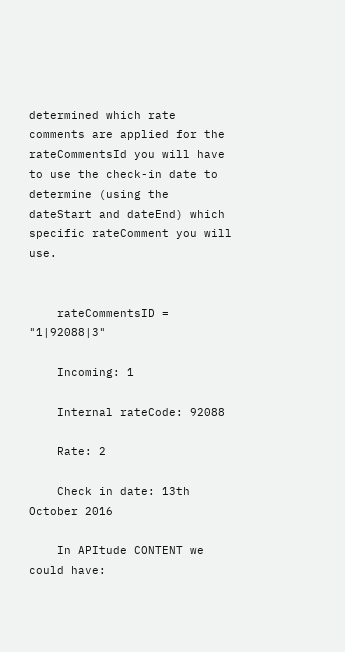determined which rate comments are applied for the rateCommentsId you will have to use the check-in date to determine (using the dateStart and dateEnd) which specific rateComment you will use.


    rateCommentsID = "1|92088|3"

    Incoming: 1

    Internal rateCode: 92088

    Rate: 2

    Check in date: 13th October 2016

    In APItude CONTENT we could have: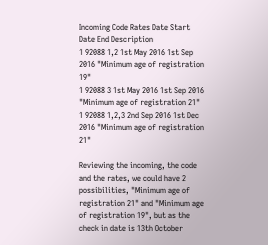Incoming Code Rates Date Start Date End Description
1 92088 1,2 1st May 2016 1st Sep 2016 "Minimum age of registration 19"
1 92088 3 1st May 2016 1st Sep 2016 "Minimum age of registration 21"
1 92088 1,2,3 2nd Sep 2016 1st Dec 2016 "Minimum age of registration 21"

Reviewing the incoming, the code and the rates, we could have 2 possibilities, "Minimum age of registration 21" and "Minimum age of registration 19", but as the check in date is 13th October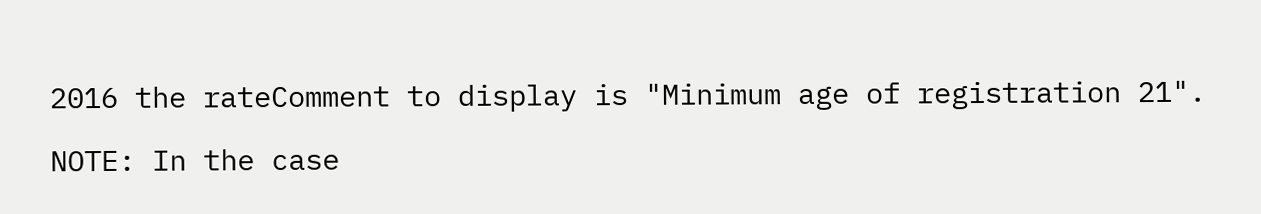2016 the rateComment to display is "Minimum age of registration 21".

NOTE: In the case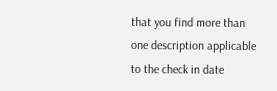that you find more than one description applicable to the check in date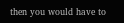then you would have to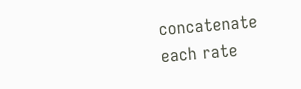concatenate each rate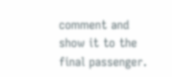comment and show it to the final passenger.